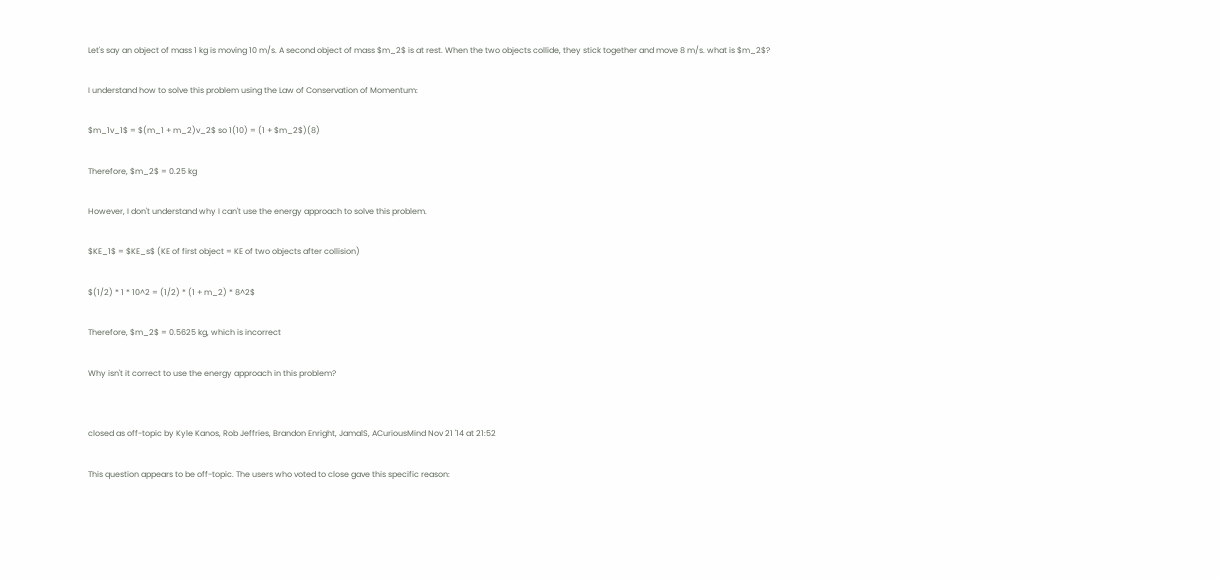Let's say an object of mass 1 kg is moving 10 m/s. A second object of mass $m_2$ is at rest. When the two objects collide, they stick together and move 8 m/s. what is $m_2$?

I understand how to solve this problem using the Law of Conservation of Momentum:

$m_1v_1$ = $(m_1 + m_2)v_2$ so 1(10) = (1 + $m_2$)(8)

Therefore, $m_2$ = 0.25 kg

However, I don't understand why I can't use the energy approach to solve this problem.

$KE_1$ = $KE_s$ (KE of first object = KE of two objects after collision)

$(1/2) * 1 * 10^2 = (1/2) * (1 + m_2) * 8^2$

Therefore, $m_2$ = 0.5625 kg, which is incorrect

Why isn't it correct to use the energy approach in this problem?


closed as off-topic by Kyle Kanos, Rob Jeffries, Brandon Enright, JamalS, ACuriousMind Nov 21 '14 at 21:52

This question appears to be off-topic. The users who voted to close gave this specific reason: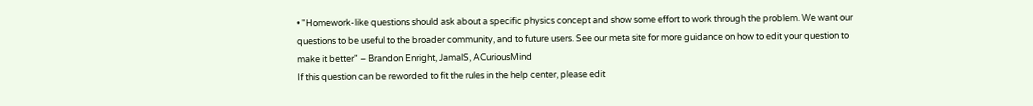• "Homework-like questions should ask about a specific physics concept and show some effort to work through the problem. We want our questions to be useful to the broader community, and to future users. See our meta site for more guidance on how to edit your question to make it better" – Brandon Enright, JamalS, ACuriousMind
If this question can be reworded to fit the rules in the help center, please edit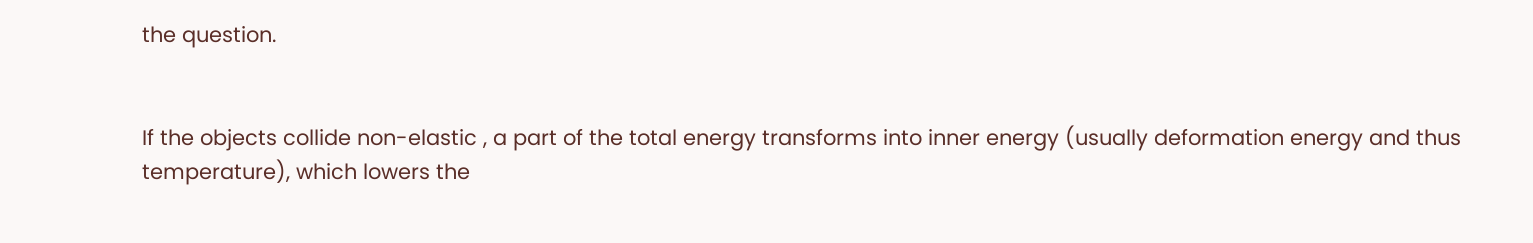the question.


If the objects collide non-elastic , a part of the total energy transforms into inner energy (usually deformation energy and thus temperature), which lowers the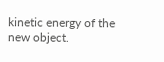kinetic energy of the new object.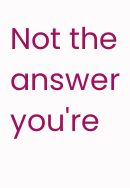Not the answer you're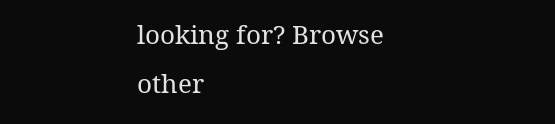looking for? Browse other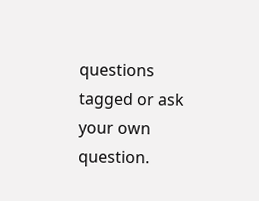questions tagged or ask your own question.